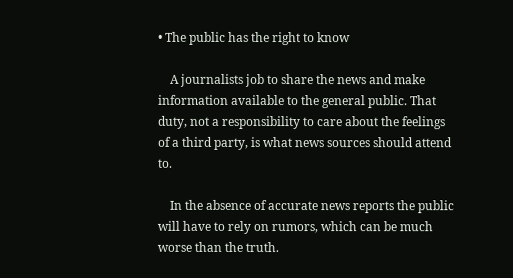• The public has the right to know

    A journalists job to share the news and make information available to the general public. That duty, not a responsibility to care about the feelings of a third party, is what news sources should attend to.

    In the absence of accurate news reports the public will have to rely on rumors, which can be much worse than the truth.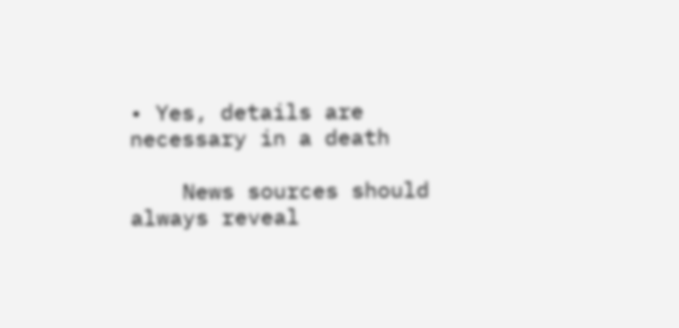• Yes, details are necessary in a death

    News sources should always reveal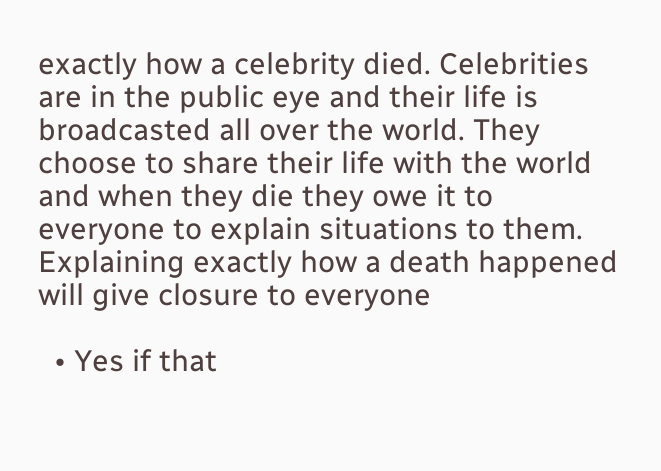exactly how a celebrity died. Celebrities are in the public eye and their life is broadcasted all over the world. They choose to share their life with the world and when they die they owe it to everyone to explain situations to them. Explaining exactly how a death happened will give closure to everyone

  • Yes if that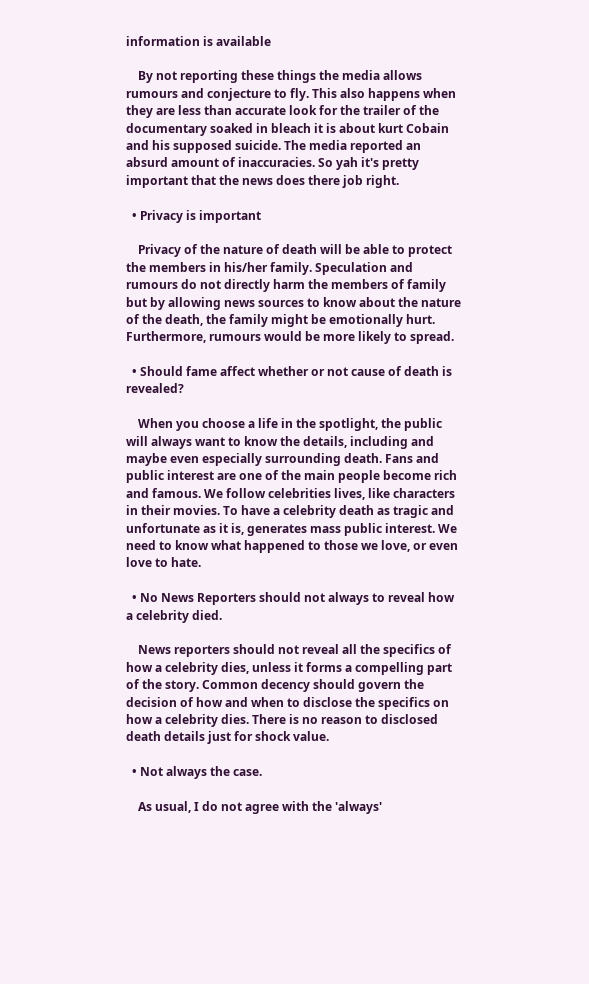information is available

    By not reporting these things the media allows rumours and conjecture to fly. This also happens when they are less than accurate look for the trailer of the documentary soaked in bleach it is about kurt Cobain and his supposed suicide. The media reported an absurd amount of inaccuracies. So yah it's pretty important that the news does there job right.

  • Privacy is important

    Privacy of the nature of death will be able to protect the members in his/her family. Speculation and rumours do not directly harm the members of family but by allowing news sources to know about the nature of the death, the family might be emotionally hurt. Furthermore, rumours would be more likely to spread.

  • Should fame affect whether or not cause of death is revealed?

    When you choose a life in the spotlight, the public will always want to know the details, including and maybe even especially surrounding death. Fans and public interest are one of the main people become rich and famous. We follow celebrities lives, like characters in their movies. To have a celebrity death as tragic and unfortunate as it is, generates mass public interest. We need to know what happened to those we love, or even love to hate.

  • No News Reporters should not always to reveal how a celebrity died.

    News reporters should not reveal all the specifics of how a celebrity dies, unless it forms a compelling part of the story. Common decency should govern the decision of how and when to disclose the specifics on how a celebrity dies. There is no reason to disclosed death details just for shock value.

  • Not always the case.

    As usual, I do not agree with the 'always'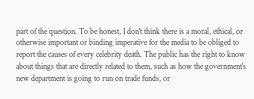part of the question. To be honest, I don't think there is a moral, ethical, or otherwise important or binding imperative for the media to be obliged to report the causes of every celebrity death. The public has the right to know about things that are directly related to them, such as how the government's new department is going to run on trade funds, or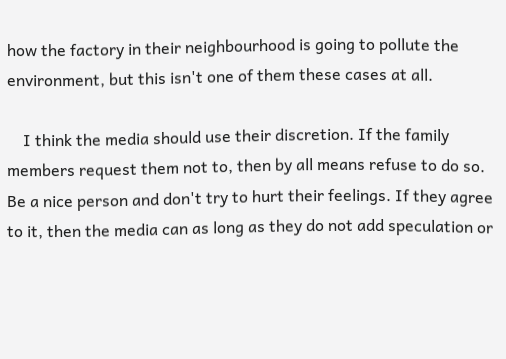how the factory in their neighbourhood is going to pollute the environment, but this isn't one of them these cases at all.

    I think the media should use their discretion. If the family members request them not to, then by all means refuse to do so. Be a nice person and don't try to hurt their feelings. If they agree to it, then the media can as long as they do not add speculation or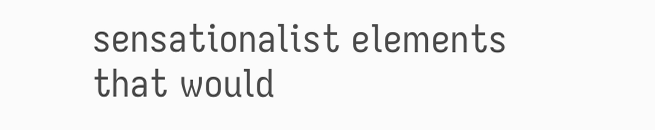sensationalist elements that would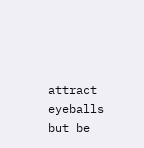attract eyeballs but be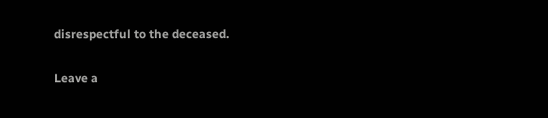disrespectful to the deceased.

Leave a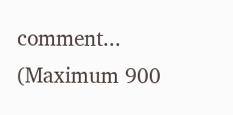comment...
(Maximum 900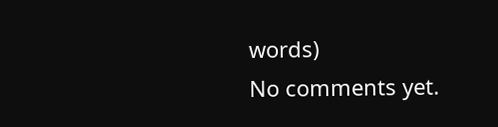words)
No comments yet.